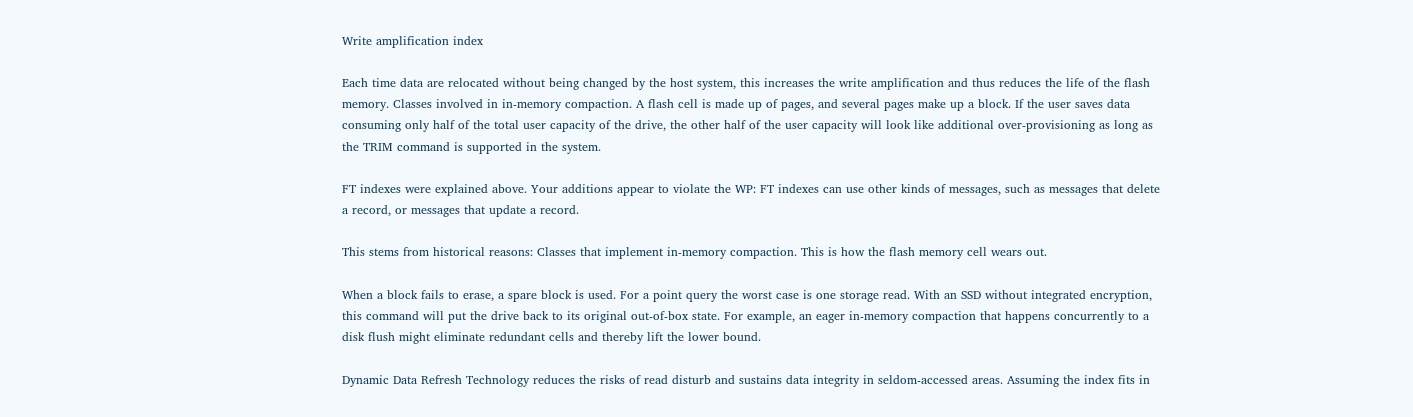Write amplification index

Each time data are relocated without being changed by the host system, this increases the write amplification and thus reduces the life of the flash memory. Classes involved in in-memory compaction. A flash cell is made up of pages, and several pages make up a block. If the user saves data consuming only half of the total user capacity of the drive, the other half of the user capacity will look like additional over-provisioning as long as the TRIM command is supported in the system.

FT indexes were explained above. Your additions appear to violate the WP: FT indexes can use other kinds of messages, such as messages that delete a record, or messages that update a record.

This stems from historical reasons: Classes that implement in-memory compaction. This is how the flash memory cell wears out.

When a block fails to erase, a spare block is used. For a point query the worst case is one storage read. With an SSD without integrated encryption, this command will put the drive back to its original out-of-box state. For example, an eager in-memory compaction that happens concurrently to a disk flush might eliminate redundant cells and thereby lift the lower bound.

Dynamic Data Refresh Technology reduces the risks of read disturb and sustains data integrity in seldom-accessed areas. Assuming the index fits in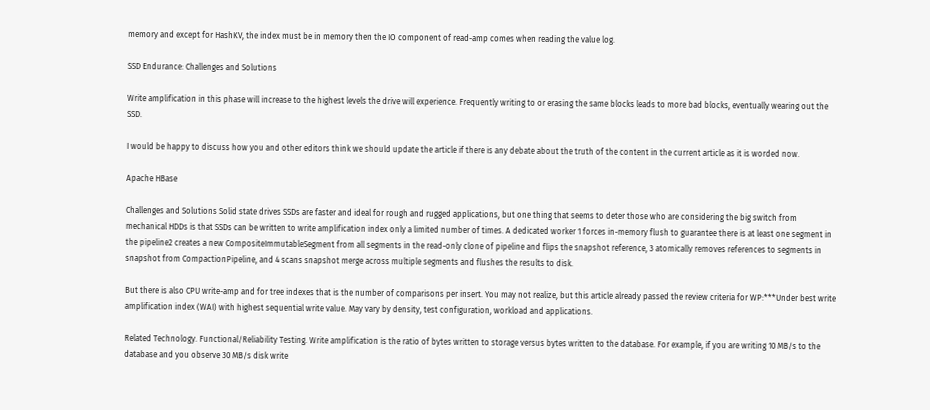memory and except for HashKV, the index must be in memory then the IO component of read-amp comes when reading the value log.

SSD Endurance: Challenges and Solutions

Write amplification in this phase will increase to the highest levels the drive will experience. Frequently writing to or erasing the same blocks leads to more bad blocks, eventually wearing out the SSD.

I would be happy to discuss how you and other editors think we should update the article if there is any debate about the truth of the content in the current article as it is worded now.

Apache HBase

Challenges and Solutions Solid state drives SSDs are faster and ideal for rough and rugged applications, but one thing that seems to deter those who are considering the big switch from mechanical HDDs is that SSDs can be written to write amplification index only a limited number of times. A dedicated worker 1 forces in-memory flush to guarantee there is at least one segment in the pipeline2 creates a new CompositeImmutableSegment from all segments in the read-only clone of pipeline and flips the snapshot reference, 3 atomically removes references to segments in snapshot from CompactionPipeline, and 4 scans snapshot merge across multiple segments and flushes the results to disk.

But there is also CPU write-amp and for tree indexes that is the number of comparisons per insert. You may not realize, but this article already passed the review criteria for WP:***Under best write amplification index (WAI) with highest sequential write value. May vary by density, test configuration, workload and applications.

Related Technology. Functional/Reliability Testing. Write amplification is the ratio of bytes written to storage versus bytes written to the database. For example, if you are writing 10 MB/s to the database and you observe 30 MB/s disk write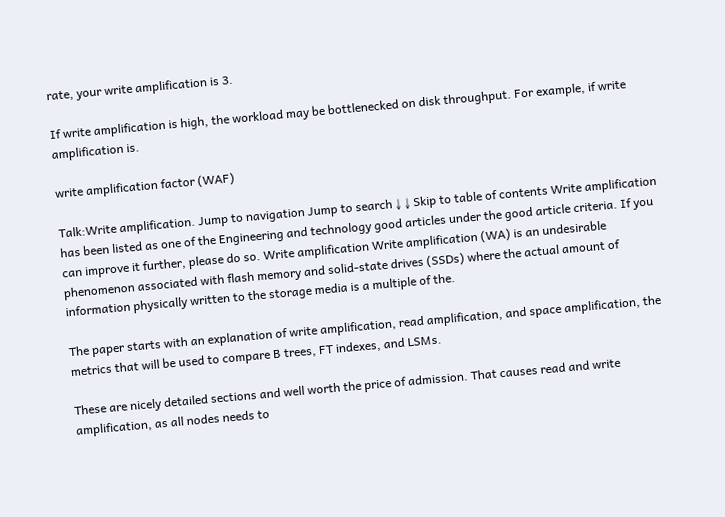rate, your write amplification is 3.

If write amplification is high, the workload may be bottlenecked on disk throughput. For example, if write amplification is.

write amplification factor (WAF)

Talk:Write amplification. Jump to navigation Jump to search ↓ ↓ Skip to table of contents Write amplification has been listed as one of the Engineering and technology good articles under the good article criteria. If you can improve it further, please do so. Write amplification Write amplification (WA) is an undesirable phenomenon associated with flash memory and solid-state drives (SSDs) where the actual amount of information physically written to the storage media is a multiple of the.

The paper starts with an explanation of write amplification, read amplification, and space amplification, the metrics that will be used to compare B trees, FT indexes, and LSMs.

These are nicely detailed sections and well worth the price of admission. That causes read and write amplification, as all nodes needs to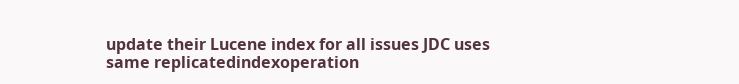update their Lucene index for all issues JDC uses same replicatedindexoperation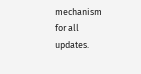mechanism for all updates.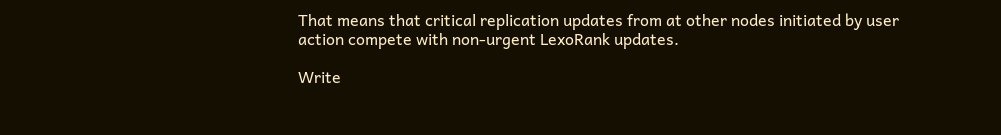That means that critical replication updates from at other nodes initiated by user action compete with non-urgent LexoRank updates.

Write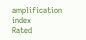amplification index
Rated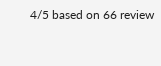4/5 based on 66 review